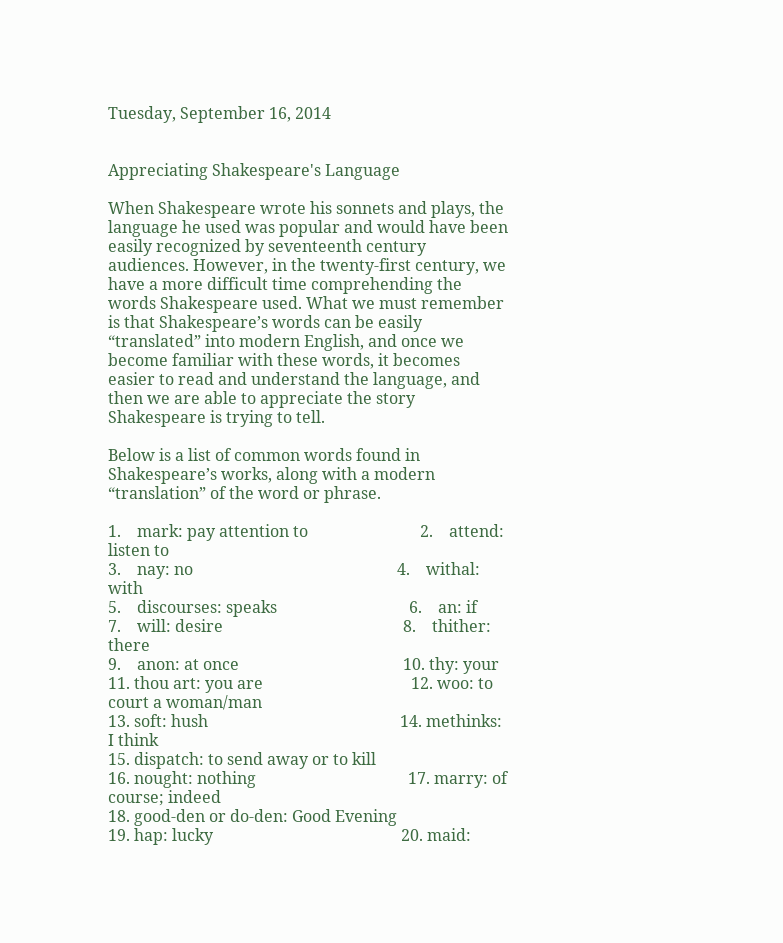Tuesday, September 16, 2014


Appreciating Shakespeare's Language

When Shakespeare wrote his sonnets and plays, the language he used was popular and would have been easily recognized by seventeenth century audiences. However, in the twenty-first century, we have a more difficult time comprehending the words Shakespeare used. What we must remember is that Shakespeare’s words can be easily “translated” into modern English, and once we become familiar with these words, it becomes easier to read and understand the language, and then we are able to appreciate the story Shakespeare is trying to tell.

Below is a list of common words found in Shakespeare’s works, along with a modern “translation” of the word or phrase.

1.    mark: pay attention to                            2.    attend: listen to
3.    nay: no                                                   4.    withal: with
5.    discourses: speaks                                 6.    an: if
7.    will: desire                                             8.    thither: there
9.    anon: at once                                         10. thy: your
11. thou art: you are                                     12. woo: to court a woman/man
13. soft: hush                                                14. methinks: I think
15. dispatch: to send away or to kill
16. nought: nothing                                      17. marry: of course; indeed
18. good-den or do-den: Good Evening
19. hap: lucky                                               20. maid: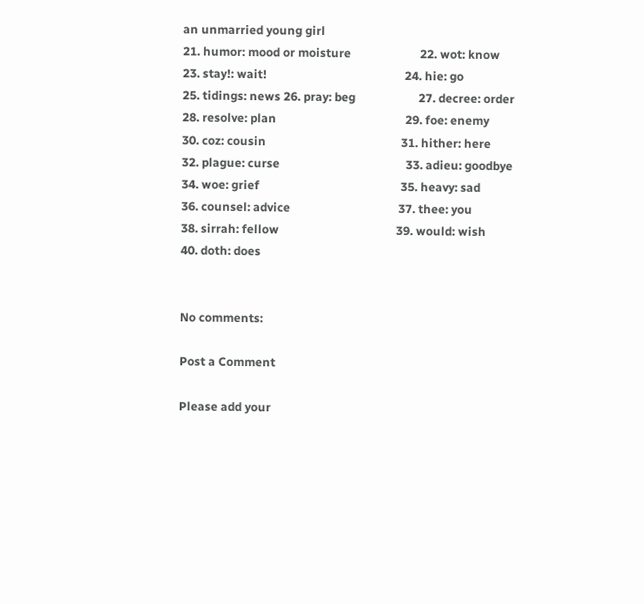an unmarried young girl
21. humor: mood or moisture                       22. wot: know
23. stay!: wait!                                              24. hie: go
25. tidings: news 26. pray: beg                     27. decree: order
28. resolve: plan                                           29. foe: enemy
30. coz: cousin                                             31. hither: here
32. plague: curse                                          33. adieu: goodbye
34. woe: grief                                               35. heavy: sad
36. counsel: advice                                    37. thee: you
38. sirrah: fellow                                       39. would: wish
40. doth: does


No comments:

Post a Comment

Please add your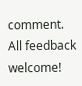comment. All feedback welcome!